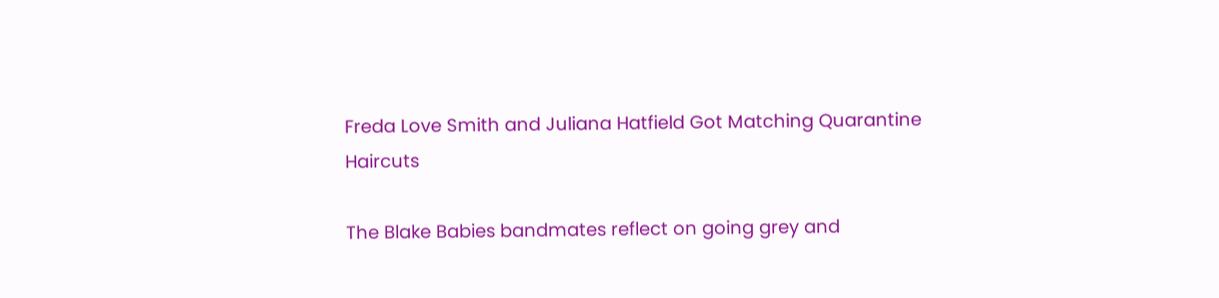Freda Love Smith and Juliana Hatfield Got Matching Quarantine Haircuts

The Blake Babies bandmates reflect on going grey and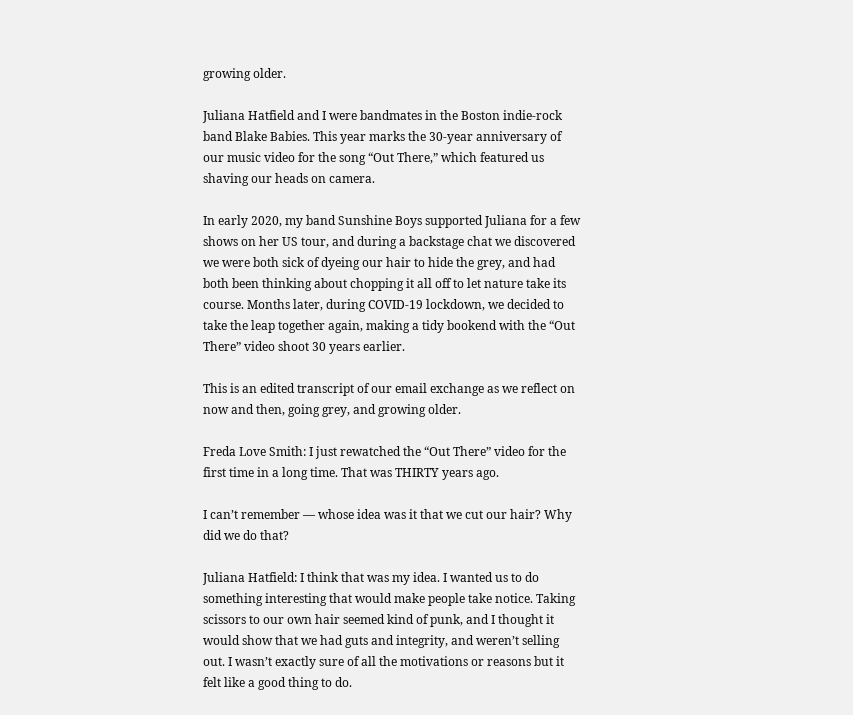growing older.

Juliana Hatfield and I were bandmates in the Boston indie-rock band Blake Babies. This year marks the 30-year anniversary of our music video for the song “Out There,” which featured us shaving our heads on camera.

In early 2020, my band Sunshine Boys supported Juliana for a few shows on her US tour, and during a backstage chat we discovered we were both sick of dyeing our hair to hide the grey, and had both been thinking about chopping it all off to let nature take its course. Months later, during COVID-19 lockdown, we decided to take the leap together again, making a tidy bookend with the “Out There” video shoot 30 years earlier.

This is an edited transcript of our email exchange as we reflect on now and then, going grey, and growing older.

Freda Love Smith: I just rewatched the “Out There” video for the first time in a long time. That was THIRTY years ago.

I can’t remember — whose idea was it that we cut our hair? Why did we do that?

Juliana Hatfield: I think that was my idea. I wanted us to do something interesting that would make people take notice. Taking scissors to our own hair seemed kind of punk, and I thought it would show that we had guts and integrity, and weren’t selling out. I wasn’t exactly sure of all the motivations or reasons but it felt like a good thing to do.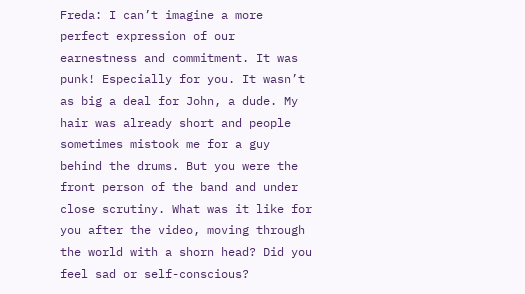Freda: I can’t imagine a more perfect expression of our earnestness and commitment. It was punk! Especially for you. It wasn’t as big a deal for John, a dude. My hair was already short and people sometimes mistook me for a guy behind the drums. But you were the front person of the band and under close scrutiny. What was it like for you after the video, moving through the world with a shorn head? Did you feel sad or self-conscious?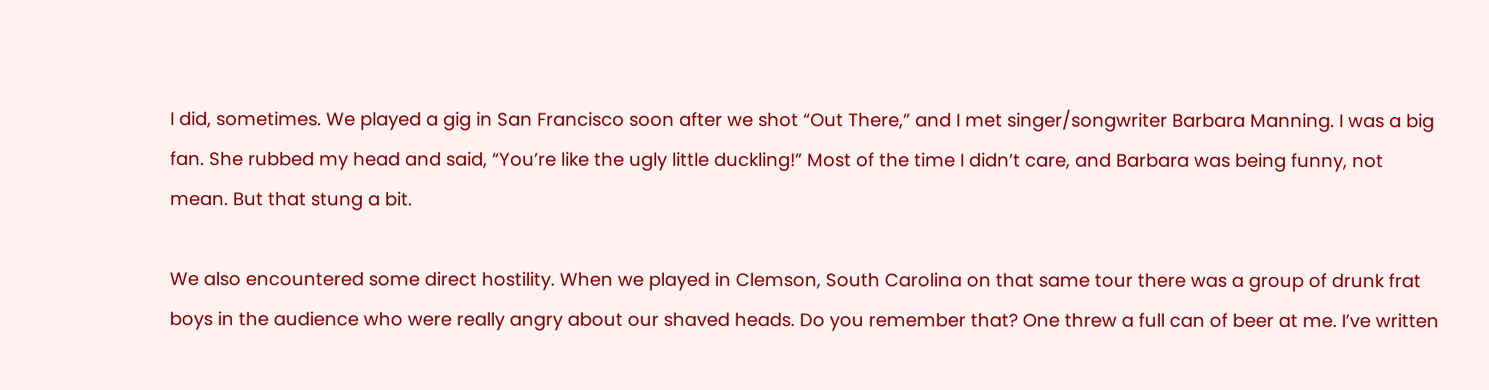I did, sometimes. We played a gig in San Francisco soon after we shot “Out There,” and I met singer/songwriter Barbara Manning. I was a big fan. She rubbed my head and said, “You’re like the ugly little duckling!” Most of the time I didn’t care, and Barbara was being funny, not mean. But that stung a bit.

We also encountered some direct hostility. When we played in Clemson, South Carolina on that same tour there was a group of drunk frat boys in the audience who were really angry about our shaved heads. Do you remember that? One threw a full can of beer at me. I’ve written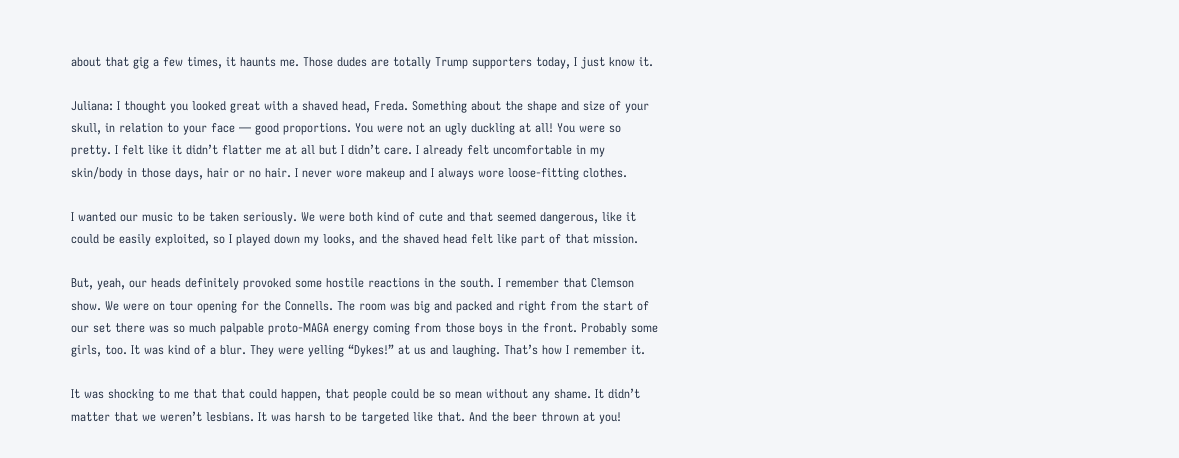about that gig a few times, it haunts me. Those dudes are totally Trump supporters today, I just know it.

Juliana: I thought you looked great with a shaved head, Freda. Something about the shape and size of your skull, in relation to your face — good proportions. You were not an ugly duckling at all! You were so pretty. I felt like it didn’t flatter me at all but I didn’t care. I already felt uncomfortable in my skin/body in those days, hair or no hair. I never wore makeup and I always wore loose-fitting clothes.

I wanted our music to be taken seriously. We were both kind of cute and that seemed dangerous, like it could be easily exploited, so I played down my looks, and the shaved head felt like part of that mission.

But, yeah, our heads definitely provoked some hostile reactions in the south. I remember that Clemson show. We were on tour opening for the Connells. The room was big and packed and right from the start of our set there was so much palpable proto-MAGA energy coming from those boys in the front. Probably some girls, too. It was kind of a blur. They were yelling “Dykes!” at us and laughing. That’s how I remember it.

It was shocking to me that that could happen, that people could be so mean without any shame. It didn’t matter that we weren’t lesbians. It was harsh to be targeted like that. And the beer thrown at you!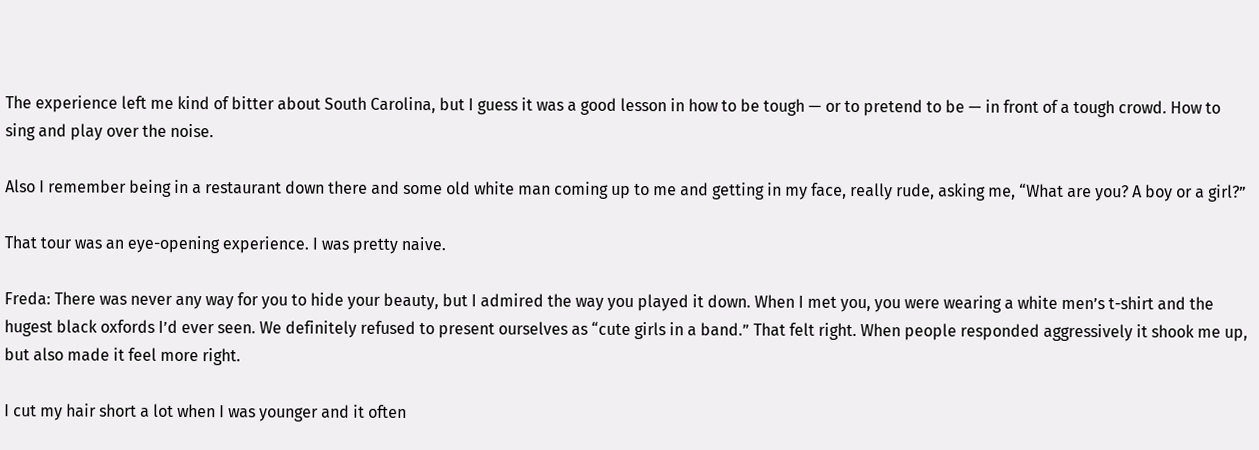The experience left me kind of bitter about South Carolina, but I guess it was a good lesson in how to be tough — or to pretend to be — in front of a tough crowd. How to sing and play over the noise.

Also I remember being in a restaurant down there and some old white man coming up to me and getting in my face, really rude, asking me, “What are you? A boy or a girl?”

That tour was an eye-opening experience. I was pretty naive.

Freda: There was never any way for you to hide your beauty, but I admired the way you played it down. When I met you, you were wearing a white men’s t-shirt and the hugest black oxfords I’d ever seen. We definitely refused to present ourselves as “cute girls in a band.” That felt right. When people responded aggressively it shook me up, but also made it feel more right.

I cut my hair short a lot when I was younger and it often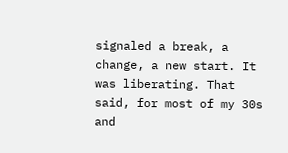signaled a break, a change, a new start. It was liberating. That said, for most of my 30s and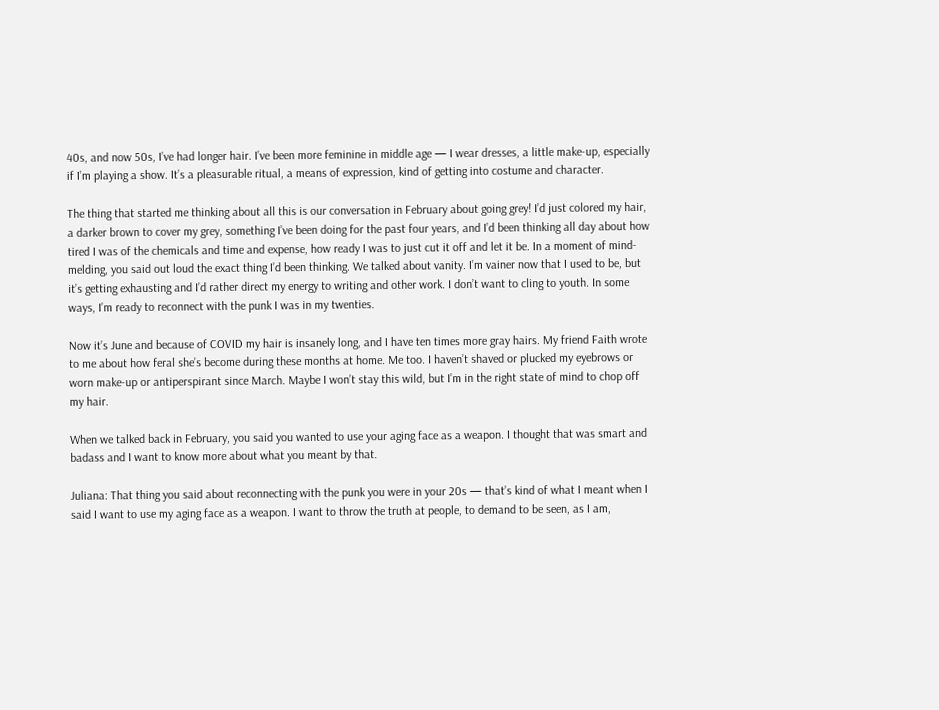40s, and now 50s, I’ve had longer hair. I’ve been more feminine in middle age — I wear dresses, a little make-up, especially if I’m playing a show. It’s a pleasurable ritual, a means of expression, kind of getting into costume and character.

The thing that started me thinking about all this is our conversation in February about going grey! I’d just colored my hair, a darker brown to cover my grey, something I’ve been doing for the past four years, and I’d been thinking all day about how tired I was of the chemicals and time and expense, how ready I was to just cut it off and let it be. In a moment of mind-melding, you said out loud the exact thing I’d been thinking. We talked about vanity. I’m vainer now that I used to be, but it’s getting exhausting and I’d rather direct my energy to writing and other work. I don’t want to cling to youth. In some ways, I’m ready to reconnect with the punk I was in my twenties.

Now it’s June and because of COVID my hair is insanely long, and I have ten times more gray hairs. My friend Faith wrote to me about how feral she’s become during these months at home. Me too. I haven’t shaved or plucked my eyebrows or worn make-up or antiperspirant since March. Maybe I won’t stay this wild, but I’m in the right state of mind to chop off my hair.

When we talked back in February, you said you wanted to use your aging face as a weapon. I thought that was smart and badass and I want to know more about what you meant by that.

Juliana: That thing you said about reconnecting with the punk you were in your 20s — that’s kind of what I meant when I said I want to use my aging face as a weapon. I want to throw the truth at people, to demand to be seen, as I am,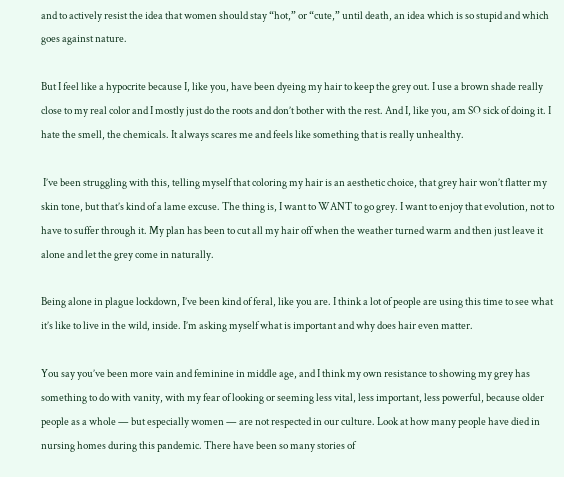and to actively resist the idea that women should stay “hot,” or “cute,” until death, an idea which is so stupid and which goes against nature.

But I feel like a hypocrite because I, like you, have been dyeing my hair to keep the grey out. I use a brown shade really close to my real color and I mostly just do the roots and don’t bother with the rest. And I, like you, am SO sick of doing it. I hate the smell, the chemicals. It always scares me and feels like something that is really unhealthy.

 I’ve been struggling with this, telling myself that coloring my hair is an aesthetic choice, that grey hair won’t flatter my skin tone, but that’s kind of a lame excuse. The thing is, I want to WANT to go grey. I want to enjoy that evolution, not to have to suffer through it. My plan has been to cut all my hair off when the weather turned warm and then just leave it alone and let the grey come in naturally.

Being alone in plague lockdown, I’ve been kind of feral, like you are. I think a lot of people are using this time to see what it’s like to live in the wild, inside. I’m asking myself what is important and why does hair even matter.

You say you’ve been more vain and feminine in middle age, and I think my own resistance to showing my grey has something to do with vanity, with my fear of looking or seeming less vital, less important, less powerful, because older people as a whole — but especially women — are not respected in our culture. Look at how many people have died in nursing homes during this pandemic. There have been so many stories of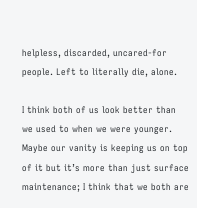helpless, discarded, uncared-for people. Left to literally die, alone.

I think both of us look better than we used to when we were younger. Maybe our vanity is keeping us on top of it but it’s more than just surface maintenance; I think that we both are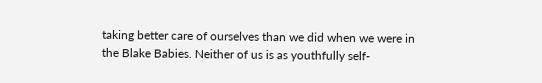taking better care of ourselves than we did when we were in the Blake Babies. Neither of us is as youthfully self-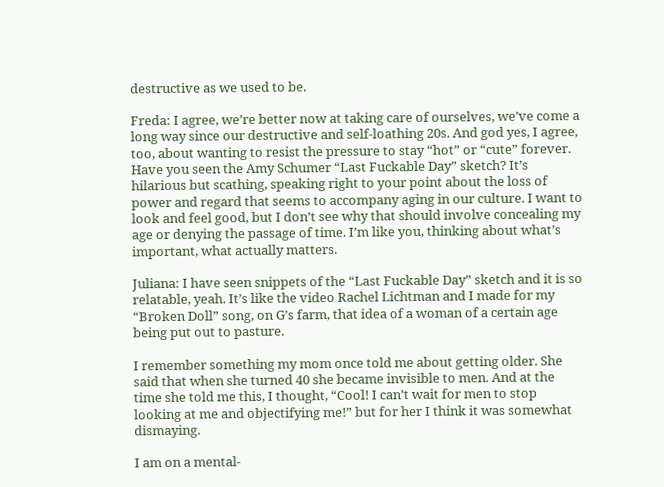destructive as we used to be.

Freda: I agree, we’re better now at taking care of ourselves, we’ve come a long way since our destructive and self-loathing 20s. And god yes, I agree, too, about wanting to resist the pressure to stay “hot” or “cute” forever. Have you seen the Amy Schumer “Last Fuckable Day” sketch? It’s hilarious but scathing, speaking right to your point about the loss of power and regard that seems to accompany aging in our culture. I want to look and feel good, but I don’t see why that should involve concealing my age or denying the passage of time. I’m like you, thinking about what’s important, what actually matters.

Juliana: I have seen snippets of the “Last Fuckable Day” sketch and it is so relatable, yeah. It’s like the video Rachel Lichtman and I made for my “Broken Doll” song, on G’s farm, that idea of a woman of a certain age being put out to pasture.

I remember something my mom once told me about getting older. She said that when she turned 40 she became invisible to men. And at the time she told me this, I thought, “Cool! I can’t wait for men to stop looking at me and objectifying me!” but for her I think it was somewhat dismaying.

I am on a mental-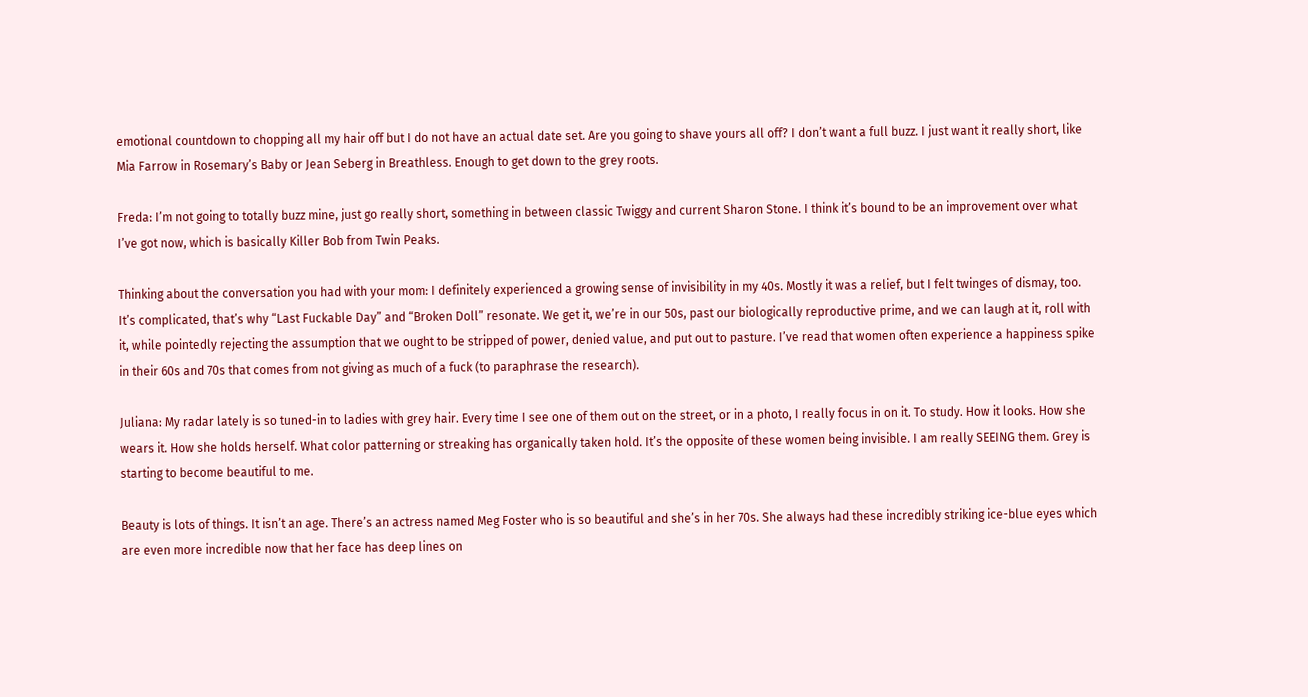emotional countdown to chopping all my hair off but I do not have an actual date set. Are you going to shave yours all off? I don’t want a full buzz. I just want it really short, like Mia Farrow in Rosemary’s Baby or Jean Seberg in Breathless. Enough to get down to the grey roots.

Freda: I’m not going to totally buzz mine, just go really short, something in between classic Twiggy and current Sharon Stone. I think it’s bound to be an improvement over what I’ve got now, which is basically Killer Bob from Twin Peaks.

Thinking about the conversation you had with your mom: I definitely experienced a growing sense of invisibility in my 40s. Mostly it was a relief, but I felt twinges of dismay, too. It’s complicated, that’s why “Last Fuckable Day” and “Broken Doll” resonate. We get it, we’re in our 50s, past our biologically reproductive prime, and we can laugh at it, roll with it, while pointedly rejecting the assumption that we ought to be stripped of power, denied value, and put out to pasture. I’ve read that women often experience a happiness spike in their 60s and 70s that comes from not giving as much of a fuck (to paraphrase the research).

Juliana: My radar lately is so tuned-in to ladies with grey hair. Every time I see one of them out on the street, or in a photo, I really focus in on it. To study. How it looks. How she wears it. How she holds herself. What color patterning or streaking has organically taken hold. It’s the opposite of these women being invisible. I am really SEEING them. Grey is starting to become beautiful to me.

Beauty is lots of things. It isn’t an age. There’s an actress named Meg Foster who is so beautiful and she’s in her 70s. She always had these incredibly striking ice-blue eyes which are even more incredible now that her face has deep lines on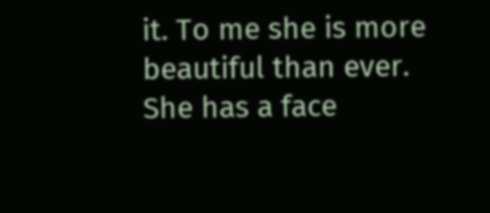it. To me she is more beautiful than ever. She has a face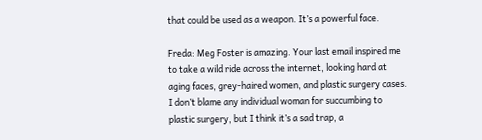that could be used as a weapon. It’s a powerful face.

Freda: Meg Foster is amazing. Your last email inspired me to take a wild ride across the internet, looking hard at aging faces, grey-haired women, and plastic surgery cases. I don’t blame any individual woman for succumbing to plastic surgery, but I think it’s a sad trap, a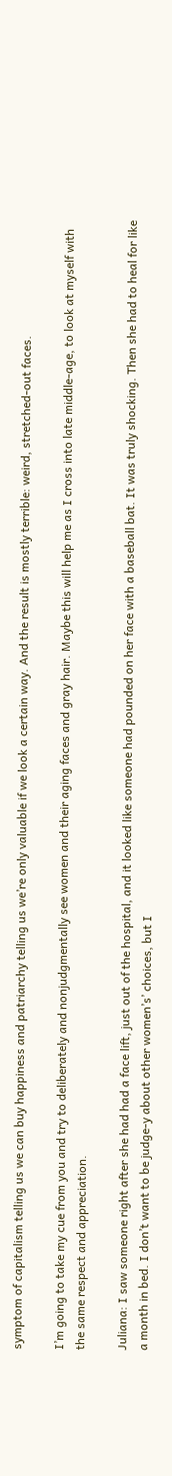symptom of capitalism telling us we can buy happiness and patriarchy telling us we’re only valuable if we look a certain way. And the result is mostly terrible: weird, stretched-out faces.

I’m going to take my cue from you and try to deliberately and nonjudgmentally see women and their aging faces and gray hair. Maybe this will help me as I cross into late middle-age, to look at myself with the same respect and appreciation.

Juliana: I saw someone right after she had had a face lift, just out of the hospital, and it looked like someone had pounded on her face with a baseball bat. It was truly shocking. Then she had to heal for like a month in bed. I don’t want to be judge-y about other women’s’ choices, but I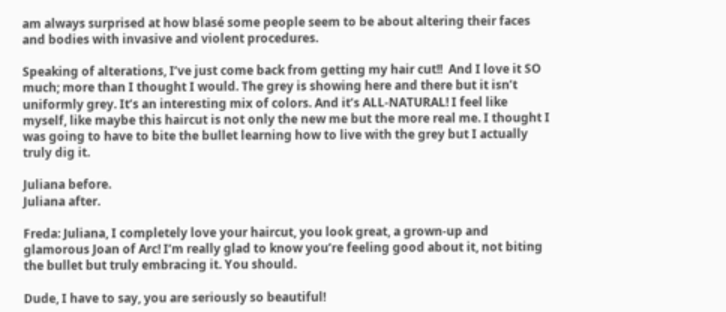am always surprised at how blasé some people seem to be about altering their faces and bodies with invasive and violent procedures.

Speaking of alterations, I’ve just come back from getting my hair cut!!  And I love it SO much; more than I thought I would. The grey is showing here and there but it isn’t uniformly grey. It’s an interesting mix of colors. And it’s ALL-NATURAL! I feel like myself, like maybe this haircut is not only the new me but the more real me. I thought I was going to have to bite the bullet learning how to live with the grey but I actually truly dig it.

Juliana before.
Juliana after.

Freda: Juliana, I completely love your haircut, you look great, a grown-up and glamorous Joan of Arc! I’m really glad to know you’re feeling good about it, not biting the bullet but truly embracing it. You should.

Dude, I have to say, you are seriously so beautiful!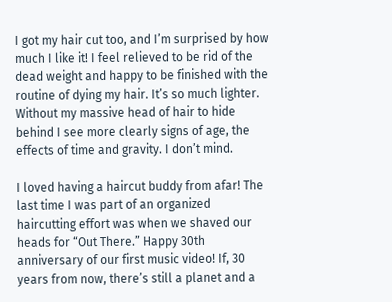I got my hair cut too, and I’m surprised by how much I like it! I feel relieved to be rid of the dead weight and happy to be finished with the routine of dying my hair. It’s so much lighter. Without my massive head of hair to hide behind I see more clearly signs of age, the effects of time and gravity. I don’t mind.

I loved having a haircut buddy from afar! The last time I was part of an organized haircutting effort was when we shaved our heads for “Out There.” Happy 30th anniversary of our first music video! If, 30 years from now, there’s still a planet and a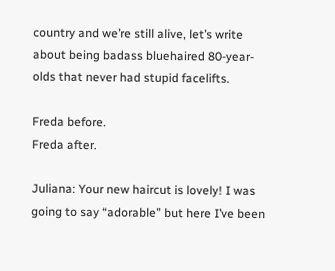country and we’re still alive, let’s write about being badass bluehaired 80-year-olds that never had stupid facelifts.

Freda before.
Freda after.

Juliana: Your new haircut is lovely! I was going to say “adorable” but here I’ve been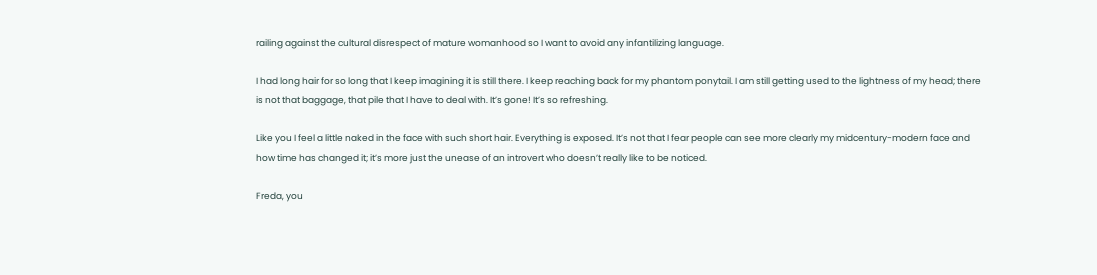railing against the cultural disrespect of mature womanhood so I want to avoid any infantilizing language.

I had long hair for so long that I keep imagining it is still there. I keep reaching back for my phantom ponytail. I am still getting used to the lightness of my head; there is not that baggage, that pile that I have to deal with. It’s gone! It’s so refreshing.

Like you I feel a little naked in the face with such short hair. Everything is exposed. It’s not that I fear people can see more clearly my midcentury-modern face and how time has changed it; it’s more just the unease of an introvert who doesn’t really like to be noticed.

Freda, you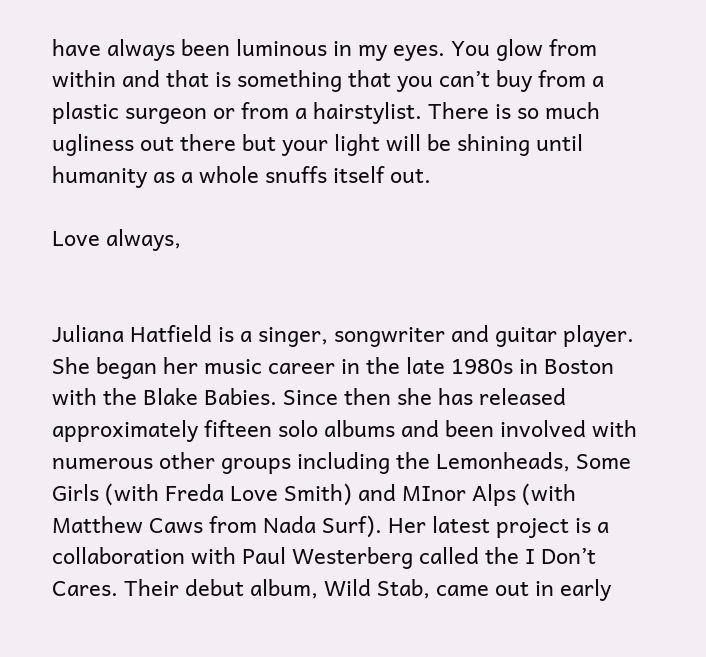have always been luminous in my eyes. You glow from within and that is something that you can’t buy from a plastic surgeon or from a hairstylist. There is so much ugliness out there but your light will be shining until humanity as a whole snuffs itself out.

Love always,


Juliana Hatfield is a singer, songwriter and guitar player. She began her music career in the late 1980s in Boston with the Blake Babies. Since then she has released approximately fifteen solo albums and been involved with numerous other groups including the Lemonheads, Some Girls (with Freda Love Smith) and MInor Alps (with Matthew Caws from Nada Surf). Her latest project is a collaboration with Paul Westerberg called the I Don’t Cares. Their debut album, Wild Stab, came out in early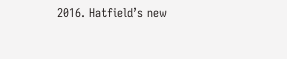2016. Hatfield’s new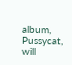album, Pussycat, will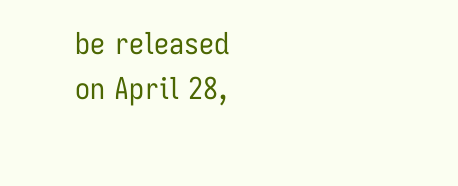be released on April 28,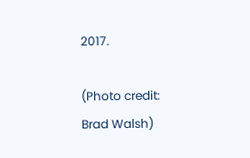2017.

(Photo credit: Brad Walsh)